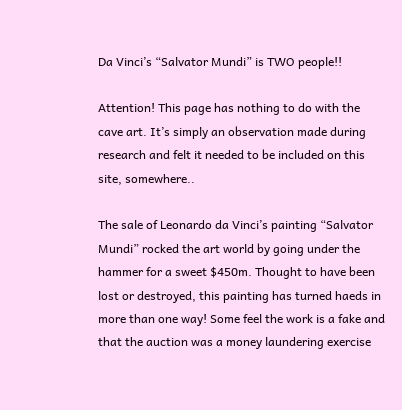Da Vinci’s “Salvator Mundi” is TWO people!!

Attention! This page has nothing to do with the cave art. It’s simply an observation made during research and felt it needed to be included on this site, somewhere..

The sale of Leonardo da Vinci’s painting “Salvator Mundi” rocked the art world by going under the hammer for a sweet $450m. Thought to have been lost or destroyed, this painting has turned haeds in more than one way! Some feel the work is a fake and that the auction was a money laundering exercise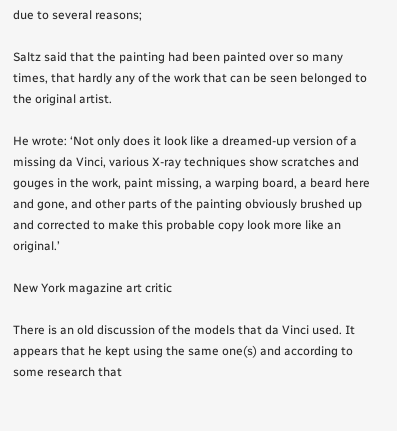due to several reasons;

Saltz said that the painting had been painted over so many times, that hardly any of the work that can be seen belonged to the original artist.

He wrote: ‘Not only does it look like a dreamed-up version of a missing da Vinci, various X-ray techniques show scratches and gouges in the work, paint missing, a warping board, a beard here and gone, and other parts of the painting obviously brushed up and corrected to make this probable copy look more like an original.’

New York magazine art critic

There is an old discussion of the models that da Vinci used. It appears that he kept using the same one(s) and according to some research that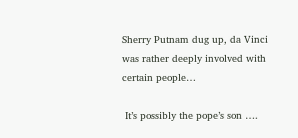Sherry Putnam dug up, da Vinci was rather deeply involved with certain people…

 It’s possibly the pope’s son ….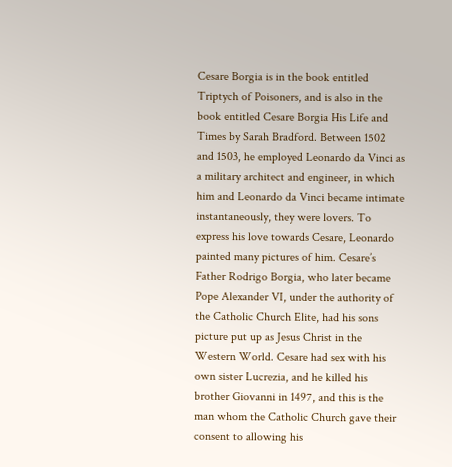Cesare Borgia is in the book entitled Triptych of Poisoners, and is also in the book entitled Cesare Borgia His Life and Times by Sarah Bradford. Between 1502 and 1503, he employed Leonardo da Vinci as a military architect and engineer, in which him and Leonardo da Vinci became intimate instantaneously, they were lovers. To express his love towards Cesare, Leonardo painted many pictures of him. Cesare’s Father Rodrigo Borgia, who later became Pope Alexander VI, under the authority of the Catholic Church Elite, had his sons picture put up as Jesus Christ in the Western World. Cesare had sex with his own sister Lucrezia, and he killed his brother Giovanni in 1497, and this is the man whom the Catholic Church gave their consent to allowing his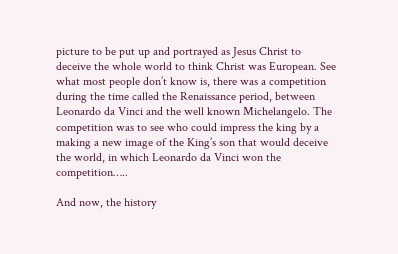picture to be put up and portrayed as Jesus Christ to deceive the whole world to think Christ was European. See what most people don’t know is, there was a competition during the time called the Renaissance period, between Leonardo da Vinci and the well known Michelangelo. The competition was to see who could impress the king by a making a new image of the King’s son that would deceive the world, in which Leonardo da Vinci won the competition…..

And now, the history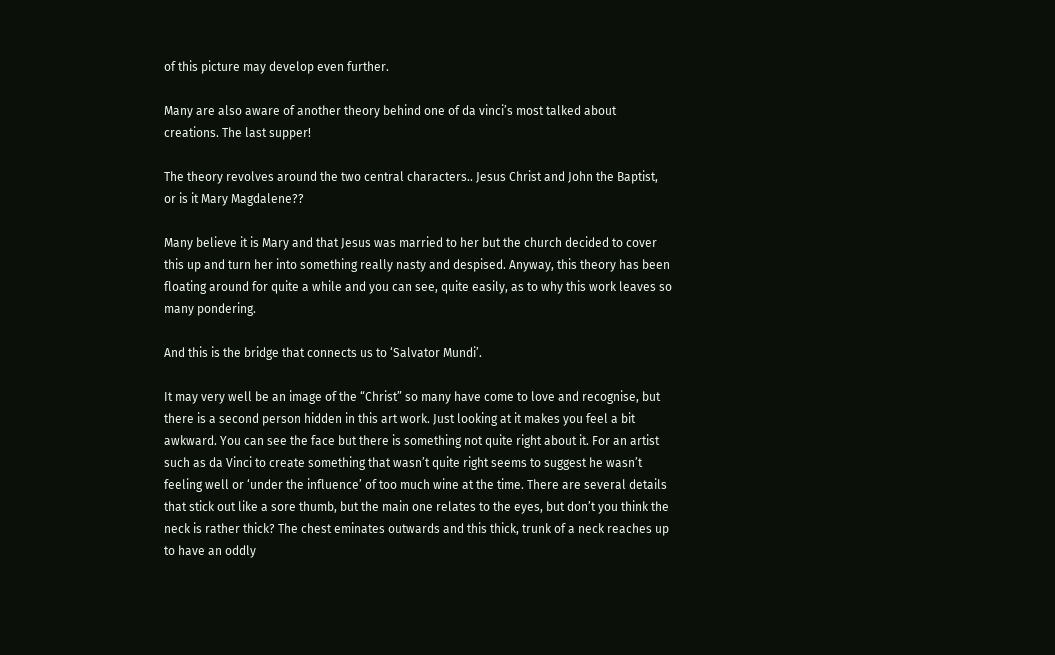of this picture may develop even further.

Many are also aware of another theory behind one of da vinci’s most talked about creations. The last supper!

The theory revolves around the two central characters.. Jesus Christ and John the Baptist, or is it Mary Magdalene??

Many believe it is Mary and that Jesus was married to her but the church decided to cover this up and turn her into something really nasty and despised. Anyway, this theory has been floating around for quite a while and you can see, quite easily, as to why this work leaves so many pondering.

And this is the bridge that connects us to ‘Salvator Mundi’.

It may very well be an image of the “Christ” so many have come to love and recognise, but there is a second person hidden in this art work. Just looking at it makes you feel a bit awkward. You can see the face but there is something not quite right about it. For an artist such as da Vinci to create something that wasn’t quite right seems to suggest he wasn’t feeling well or ‘under the influence’ of too much wine at the time. There are several details that stick out like a sore thumb, but the main one relates to the eyes, but don’t you think the neck is rather thick? The chest eminates outwards and this thick, trunk of a neck reaches up to have an oddly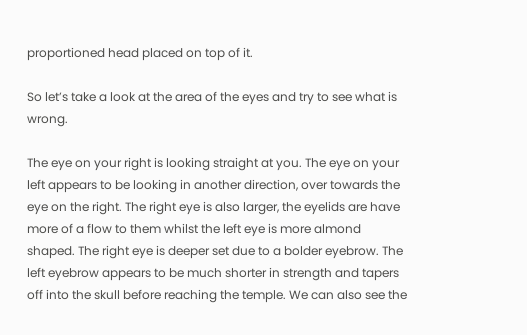proportioned head placed on top of it.

So let’s take a look at the area of the eyes and try to see what is wrong.

The eye on your right is looking straight at you. The eye on your left appears to be looking in another direction, over towards the eye on the right. The right eye is also larger, the eyelids are have more of a flow to them whilst the left eye is more almond shaped. The right eye is deeper set due to a bolder eyebrow. The left eyebrow appears to be much shorter in strength and tapers off into the skull before reaching the temple. We can also see the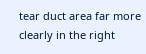tear duct area far more clearly in the right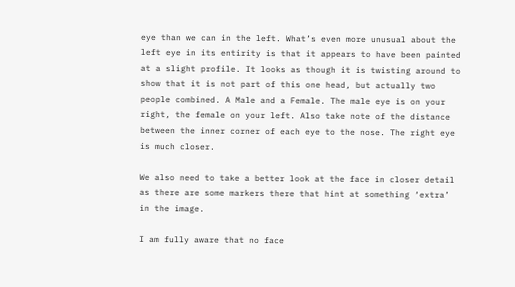eye than we can in the left. What’s even more unusual about the left eye in its entirity is that it appears to have been painted at a slight profile. It looks as though it is twisting around to show that it is not part of this one head, but actually two people combined. A Male and a Female. The male eye is on your right, the female on your left. Also take note of the distance between the inner corner of each eye to the nose. The right eye is much closer.

We also need to take a better look at the face in closer detail as there are some markers there that hint at something ‘extra’ in the image.

I am fully aware that no face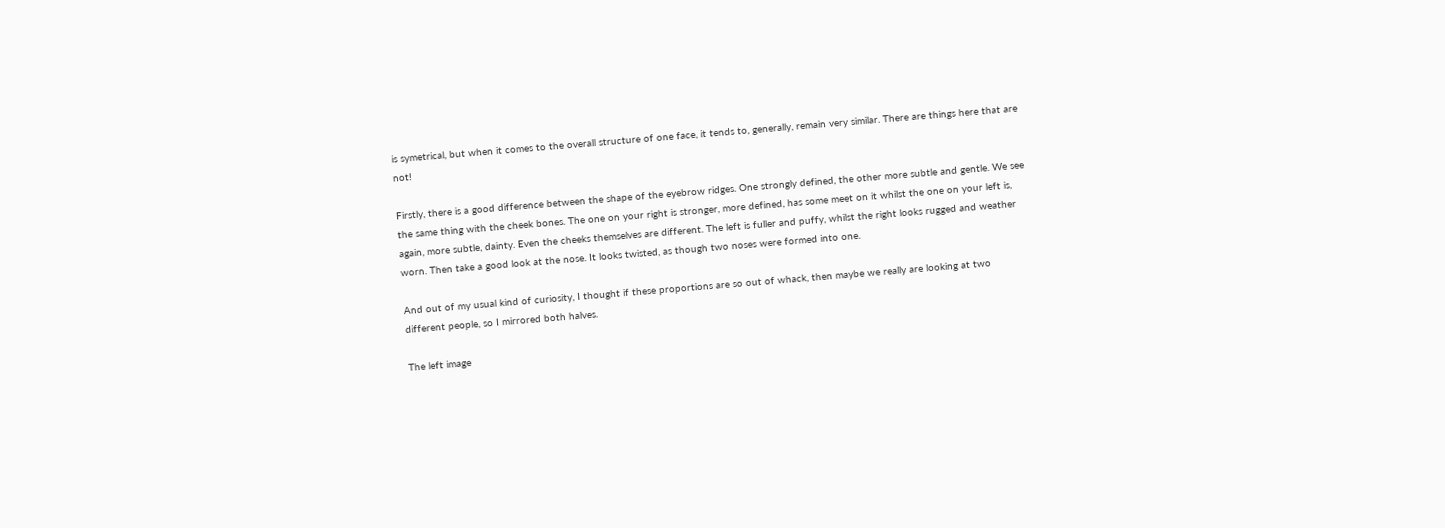is symetrical, but when it comes to the overall structure of one face, it tends to, generally, remain very similar. There are things here that are not!

Firstly, there is a good difference between the shape of the eyebrow ridges. One strongly defined, the other more subtle and gentle. We see the same thing with the cheek bones. The one on your right is stronger, more defined, has some meet on it whilst the one on your left is, again, more subtle, dainty. Even the cheeks themselves are different. The left is fuller and puffy, whilst the right looks rugged and weather worn. Then take a good look at the nose. It looks twisted, as though two noses were formed into one.

And out of my usual kind of curiosity, I thought if these proportions are so out of whack, then maybe we really are looking at two different people, so I mirrored both halves.

The left image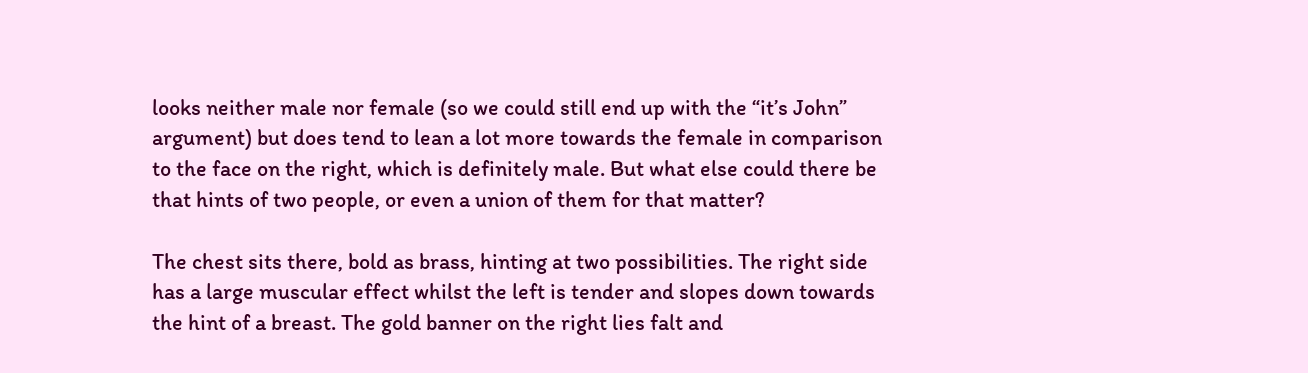looks neither male nor female (so we could still end up with the “it’s John” argument) but does tend to lean a lot more towards the female in comparison to the face on the right, which is definitely male. But what else could there be that hints of two people, or even a union of them for that matter?

The chest sits there, bold as brass, hinting at two possibilities. The right side has a large muscular effect whilst the left is tender and slopes down towards the hint of a breast. The gold banner on the right lies falt and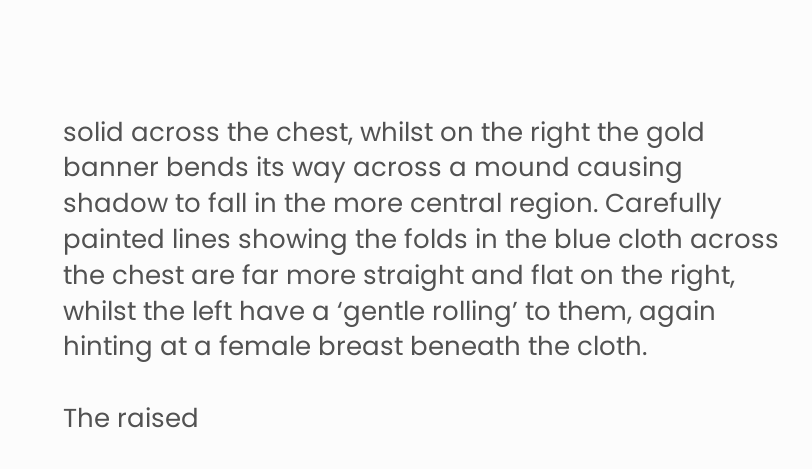solid across the chest, whilst on the right the gold banner bends its way across a mound causing shadow to fall in the more central region. Carefully painted lines showing the folds in the blue cloth across the chest are far more straight and flat on the right, whilst the left have a ‘gentle rolling’ to them, again hinting at a female breast beneath the cloth.

The raised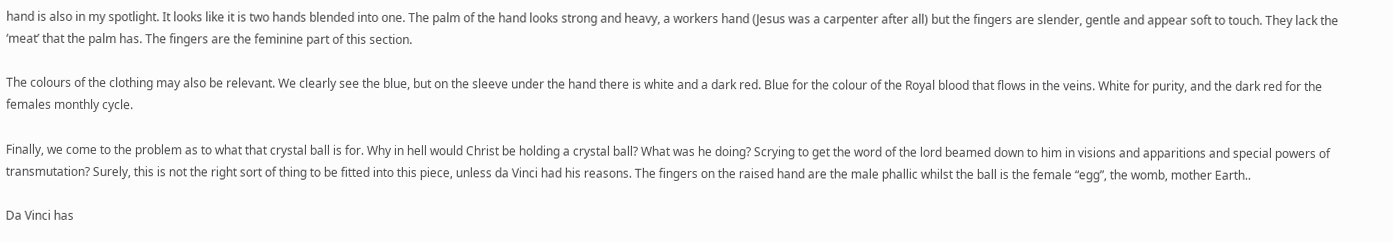hand is also in my spotlight. It looks like it is two hands blended into one. The palm of the hand looks strong and heavy, a workers hand (Jesus was a carpenter after all) but the fingers are slender, gentle and appear soft to touch. They lack the ‘meat’ that the palm has. The fingers are the feminine part of this section.

The colours of the clothing may also be relevant. We clearly see the blue, but on the sleeve under the hand there is white and a dark red. Blue for the colour of the Royal blood that flows in the veins. White for purity, and the dark red for the females monthly cycle.

Finally, we come to the problem as to what that crystal ball is for. Why in hell would Christ be holding a crystal ball? What was he doing? Scrying to get the word of the lord beamed down to him in visions and apparitions and special powers of transmutation? Surely, this is not the right sort of thing to be fitted into this piece, unless da Vinci had his reasons. The fingers on the raised hand are the male phallic whilst the ball is the female “egg”, the womb, mother Earth..

Da Vinci has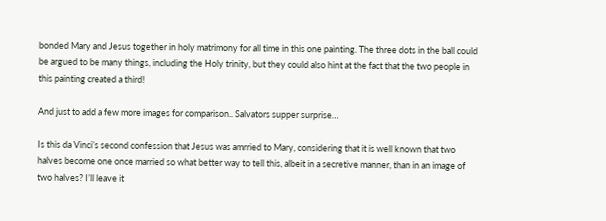bonded Mary and Jesus together in holy matrimony for all time in this one painting. The three dots in the ball could be argued to be many things, including the Holy trinity, but they could also hint at the fact that the two people in this painting created a third!

And just to add a few more images for comparison.. Salvators supper surprise…

Is this da Vinci’s second confession that Jesus was amrried to Mary, considering that it is well known that two halves become one once married so what better way to tell this, albeit in a secretive manner, than in an image of two halves? I’ll leave it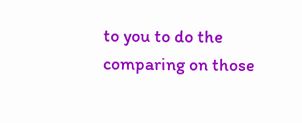to you to do the comparing on those